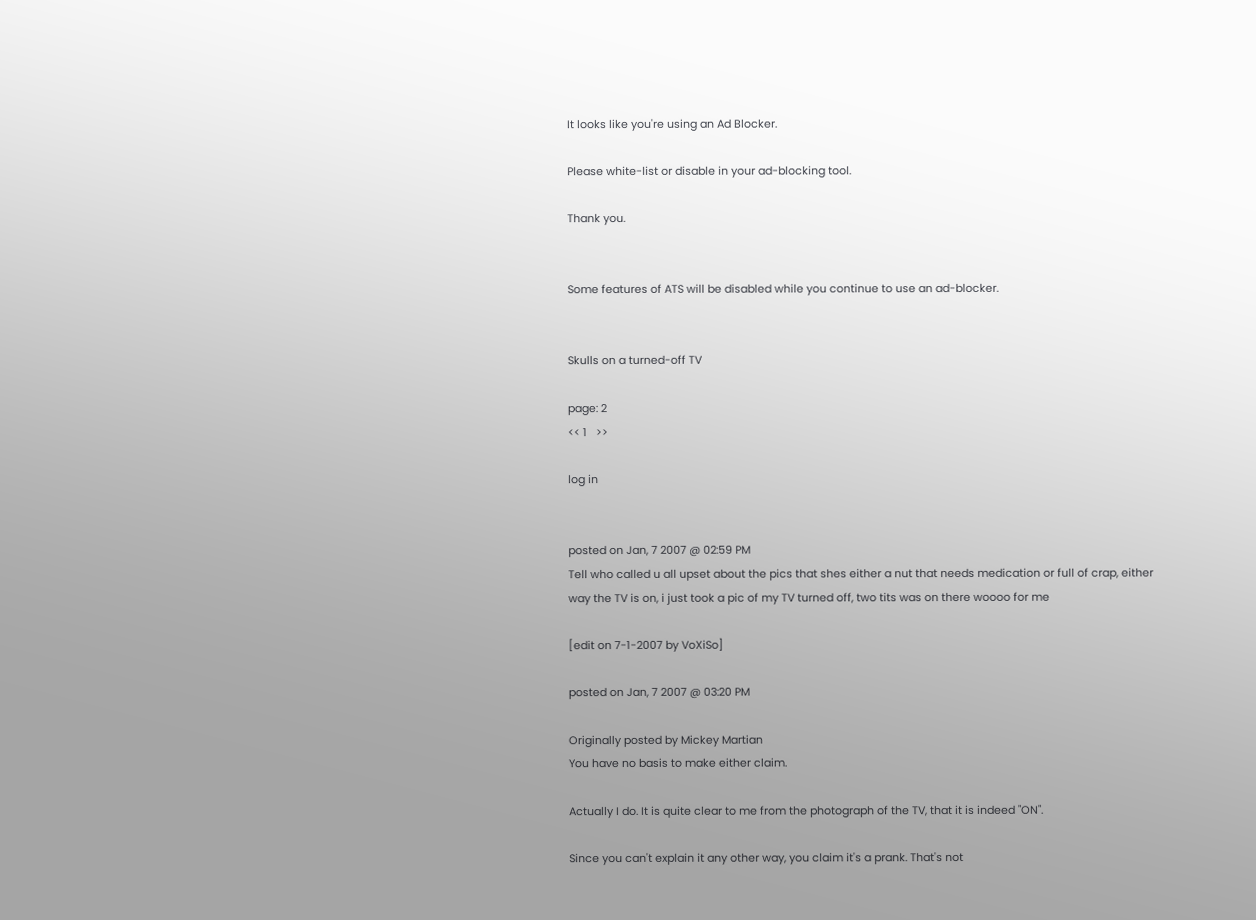It looks like you're using an Ad Blocker.

Please white-list or disable in your ad-blocking tool.

Thank you.


Some features of ATS will be disabled while you continue to use an ad-blocker.


Skulls on a turned-off TV

page: 2
<< 1   >>

log in


posted on Jan, 7 2007 @ 02:59 PM
Tell who called u all upset about the pics that shes either a nut that needs medication or full of crap, either way the TV is on, i just took a pic of my TV turned off, two tits was on there woooo for me

[edit on 7-1-2007 by VoXiSo]

posted on Jan, 7 2007 @ 03:20 PM

Originally posted by Mickey Martian
You have no basis to make either claim.

Actually I do. It is quite clear to me from the photograph of the TV, that it is indeed "ON".

Since you can't explain it any other way, you claim it's a prank. That's not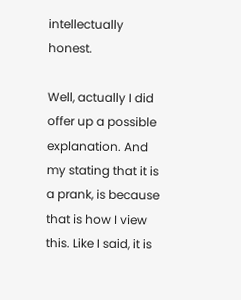intellectually honest.

Well, actually I did offer up a possible explanation. And my stating that it is a prank, is because that is how I view this. Like I said, it is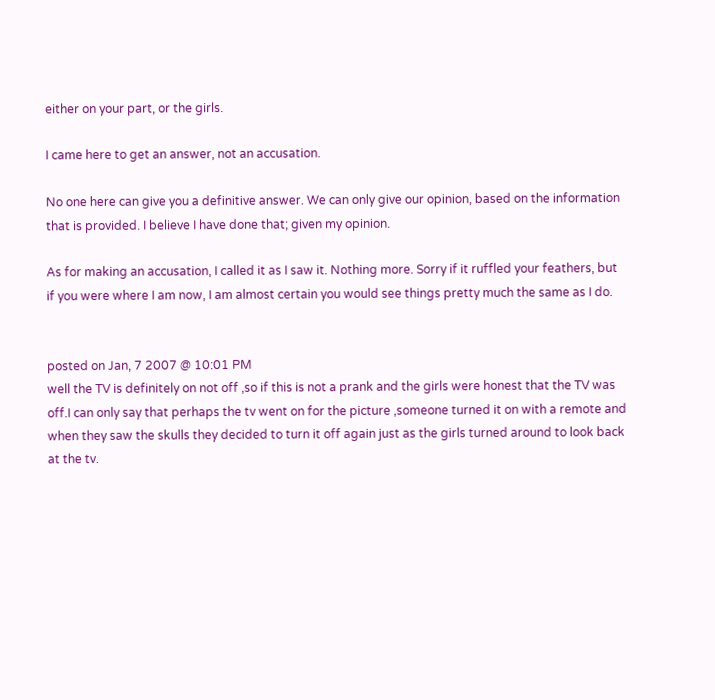either on your part, or the girls.

I came here to get an answer, not an accusation.

No one here can give you a definitive answer. We can only give our opinion, based on the information that is provided. I believe I have done that; given my opinion.

As for making an accusation, I called it as I saw it. Nothing more. Sorry if it ruffled your feathers, but if you were where I am now, I am almost certain you would see things pretty much the same as I do.


posted on Jan, 7 2007 @ 10:01 PM
well the TV is definitely on not off ,so if this is not a prank and the girls were honest that the TV was off.I can only say that perhaps the tv went on for the picture ,someone turned it on with a remote and when they saw the skulls they decided to turn it off again just as the girls turned around to look back at the tv.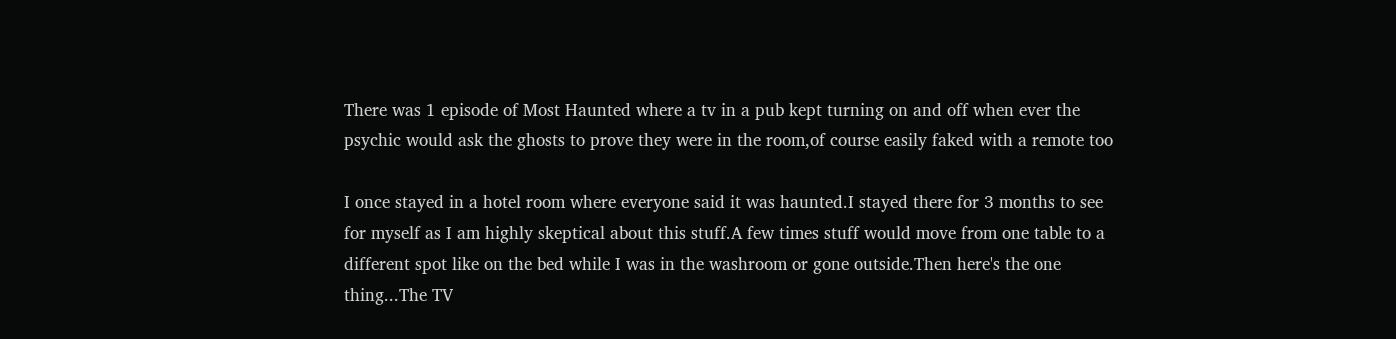There was 1 episode of Most Haunted where a tv in a pub kept turning on and off when ever the psychic would ask the ghosts to prove they were in the room,of course easily faked with a remote too

I once stayed in a hotel room where everyone said it was haunted.I stayed there for 3 months to see for myself as I am highly skeptical about this stuff.A few times stuff would move from one table to a different spot like on the bed while I was in the washroom or gone outside.Then here's the one thing...The TV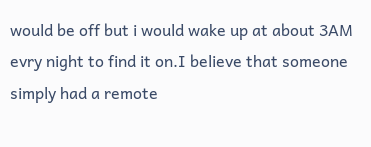would be off but i would wake up at about 3AM evry night to find it on.I believe that someone simply had a remote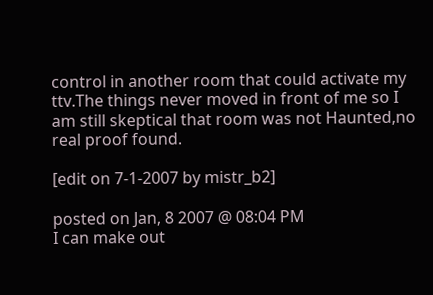control in another room that could activate my ttv.The things never moved in front of me so I am still skeptical that room was not Haunted,no real proof found.

[edit on 7-1-2007 by mistr_b2]

posted on Jan, 8 2007 @ 08:04 PM
I can make out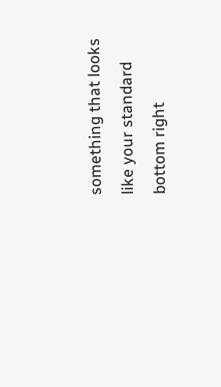something that looks like your standard bottom right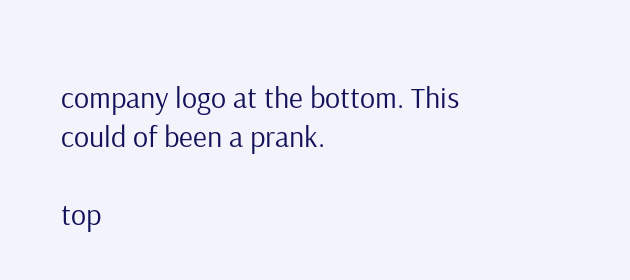company logo at the bottom. This could of been a prank.

top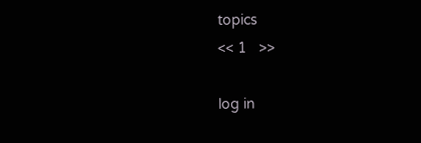topics
<< 1   >>

log in